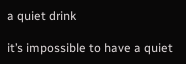a quiet drink

it’s impossible to have a quiet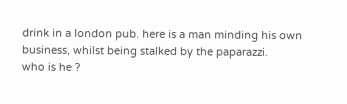drink in a london pub. here is a man minding his own business, whilst being stalked by the paparazzi.
who is he ?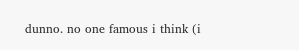dunno. no one famous i think (i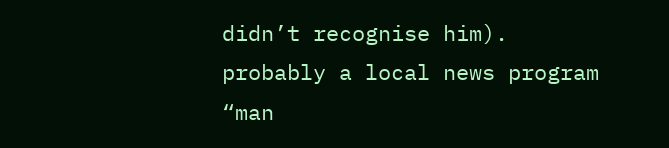didn’t recognise him). probably a local news program “man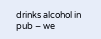drinks alcohol in pub – we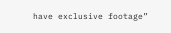have exclusive footage”